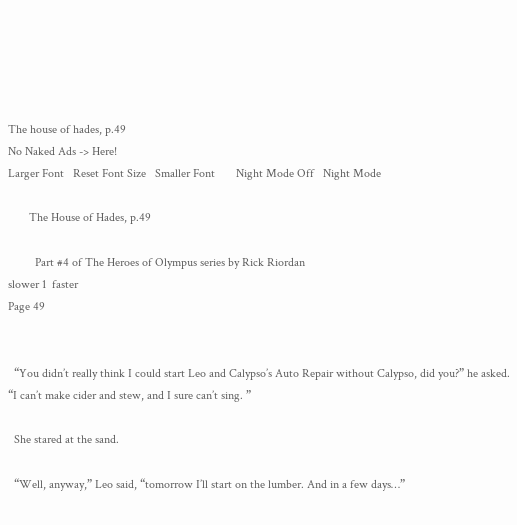The house of hades, p.49
No Naked Ads -> Here!
Larger Font   Reset Font Size   Smaller Font       Night Mode Off   Night Mode

       The House of Hades, p.49

         Part #4 of The Heroes of Olympus series by Rick Riordan
slower 1  faster
Page 49


  “You didn’t really think I could start Leo and Calypso’s Auto Repair without Calypso, did you?” he asked. “I can’t make cider and stew, and I sure can’t sing. ”

  She stared at the sand.

  “Well, anyway,” Leo said, “tomorrow I’ll start on the lumber. And in a few days…”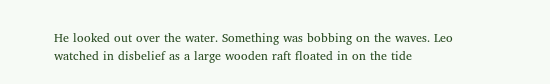He looked out over the water. Something was bobbing on the waves. Leo watched in disbelief as a large wooden raft floated in on the tide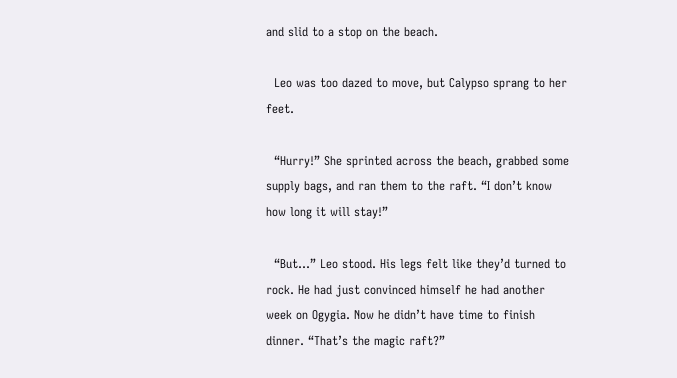and slid to a stop on the beach.

  Leo was too dazed to move, but Calypso sprang to her feet.

  “Hurry!” She sprinted across the beach, grabbed some supply bags, and ran them to the raft. “I don’t know how long it will stay!”

  “But…” Leo stood. His legs felt like they’d turned to rock. He had just convinced himself he had another week on Ogygia. Now he didn’t have time to finish dinner. “That’s the magic raft?”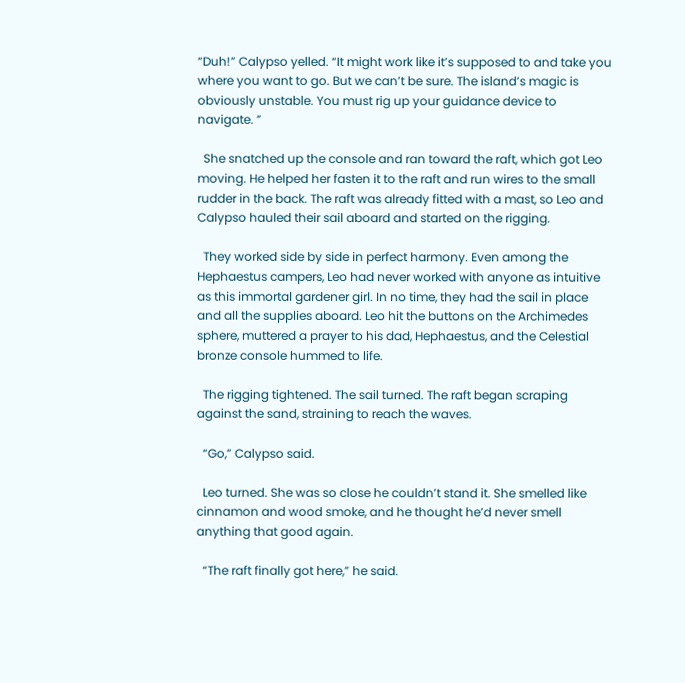“Duh!” Calypso yelled. “It might work like it’s supposed to and take you where you want to go. But we can’t be sure. The island’s magic is obviously unstable. You must rig up your guidance device to navigate. ”

  She snatched up the console and ran toward the raft, which got Leo moving. He helped her fasten it to the raft and run wires to the small rudder in the back. The raft was already fitted with a mast, so Leo and Calypso hauled their sail aboard and started on the rigging.

  They worked side by side in perfect harmony. Even among the Hephaestus campers, Leo had never worked with anyone as intuitive as this immortal gardener girl. In no time, they had the sail in place and all the supplies aboard. Leo hit the buttons on the Archimedes sphere, muttered a prayer to his dad, Hephaestus, and the Celestial bronze console hummed to life.

  The rigging tightened. The sail turned. The raft began scraping against the sand, straining to reach the waves.

  “Go,” Calypso said.

  Leo turned. She was so close he couldn’t stand it. She smelled like cinnamon and wood smoke, and he thought he’d never smell anything that good again.

  “The raft finally got here,” he said.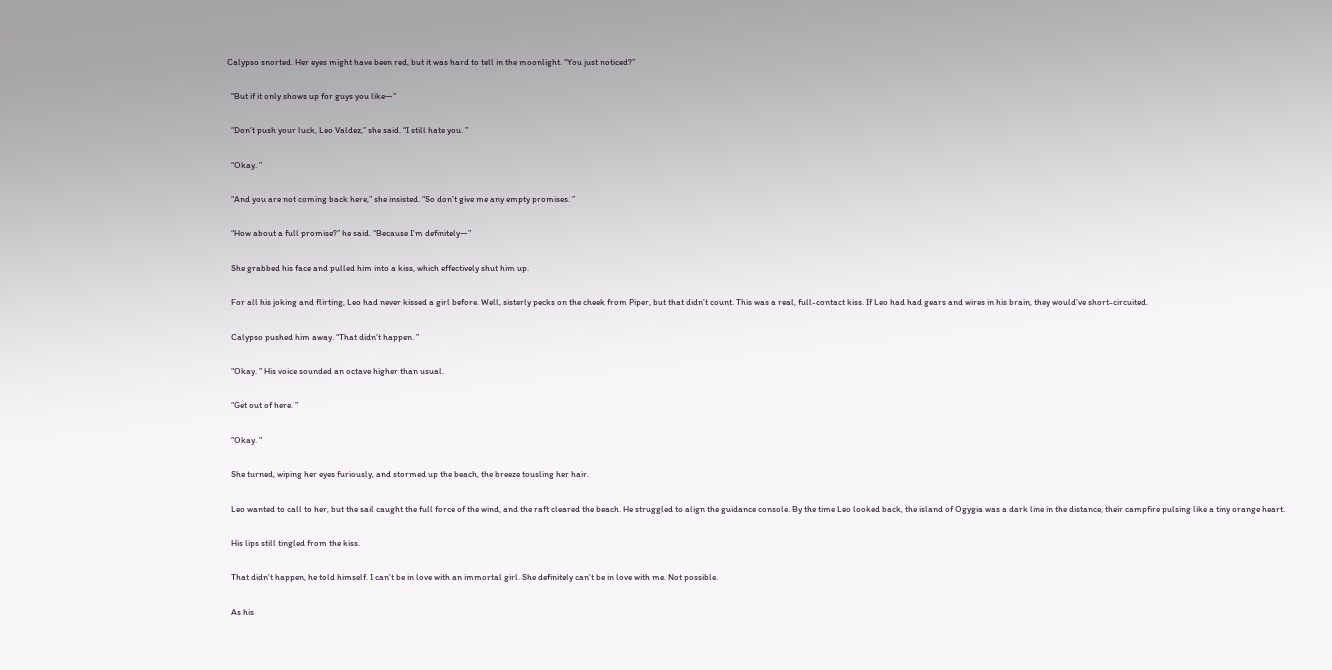Calypso snorted. Her eyes might have been red, but it was hard to tell in the moonlight. “You just noticed?”

  “But if it only shows up for guys you like—”

  “Don’t push your luck, Leo Valdez,” she said. “I still hate you. ”

  “Okay. ”

  “And you are not coming back here,” she insisted. “So don’t give me any empty promises. ”

  “How about a full promise?” he said. “Because I’m definitely—”

  She grabbed his face and pulled him into a kiss, which effectively shut him up.

  For all his joking and flirting, Leo had never kissed a girl before. Well, sisterly pecks on the cheek from Piper, but that didn’t count. This was a real, full-contact kiss. If Leo had had gears and wires in his brain, they would’ve short-circuited.

  Calypso pushed him away. “That didn’t happen. ”

  “Okay. ” His voice sounded an octave higher than usual.

  “Get out of here. ”

  “Okay. ”

  She turned, wiping her eyes furiously, and stormed up the beach, the breeze tousling her hair.

  Leo wanted to call to her, but the sail caught the full force of the wind, and the raft cleared the beach. He struggled to align the guidance console. By the time Leo looked back, the island of Ogygia was a dark line in the distance, their campfire pulsing like a tiny orange heart.

  His lips still tingled from the kiss.

  That didn’t happen, he told himself. I can’t be in love with an immortal girl. She definitely can’t be in love with me. Not possible.

  As his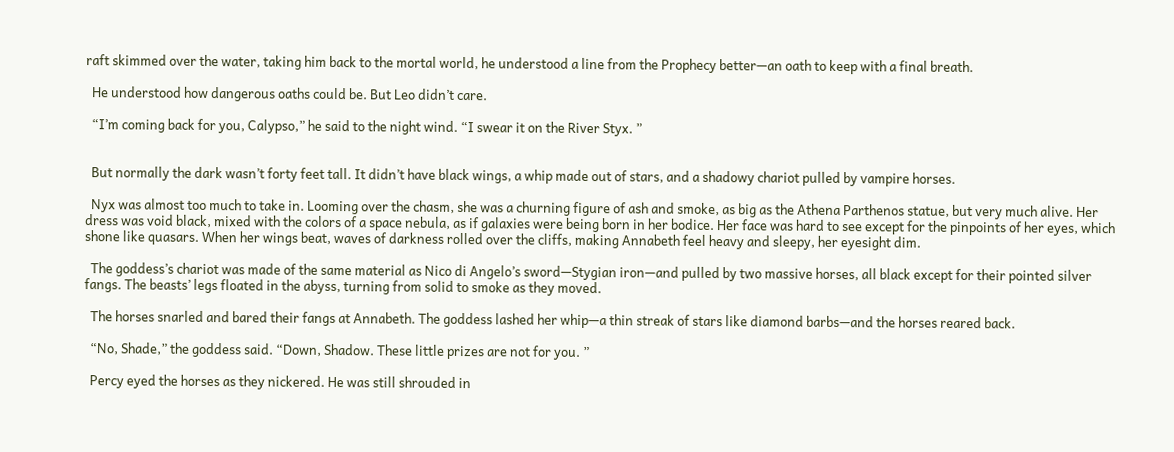raft skimmed over the water, taking him back to the mortal world, he understood a line from the Prophecy better—an oath to keep with a final breath.

  He understood how dangerous oaths could be. But Leo didn’t care.

  “I’m coming back for you, Calypso,” he said to the night wind. “I swear it on the River Styx. ”


  But normally the dark wasn’t forty feet tall. It didn’t have black wings, a whip made out of stars, and a shadowy chariot pulled by vampire horses.

  Nyx was almost too much to take in. Looming over the chasm, she was a churning figure of ash and smoke, as big as the Athena Parthenos statue, but very much alive. Her dress was void black, mixed with the colors of a space nebula, as if galaxies were being born in her bodice. Her face was hard to see except for the pinpoints of her eyes, which shone like quasars. When her wings beat, waves of darkness rolled over the cliffs, making Annabeth feel heavy and sleepy, her eyesight dim.

  The goddess’s chariot was made of the same material as Nico di Angelo’s sword—Stygian iron—and pulled by two massive horses, all black except for their pointed silver fangs. The beasts’ legs floated in the abyss, turning from solid to smoke as they moved.

  The horses snarled and bared their fangs at Annabeth. The goddess lashed her whip—a thin streak of stars like diamond barbs—and the horses reared back.

  “No, Shade,” the goddess said. “Down, Shadow. These little prizes are not for you. ”

  Percy eyed the horses as they nickered. He was still shrouded in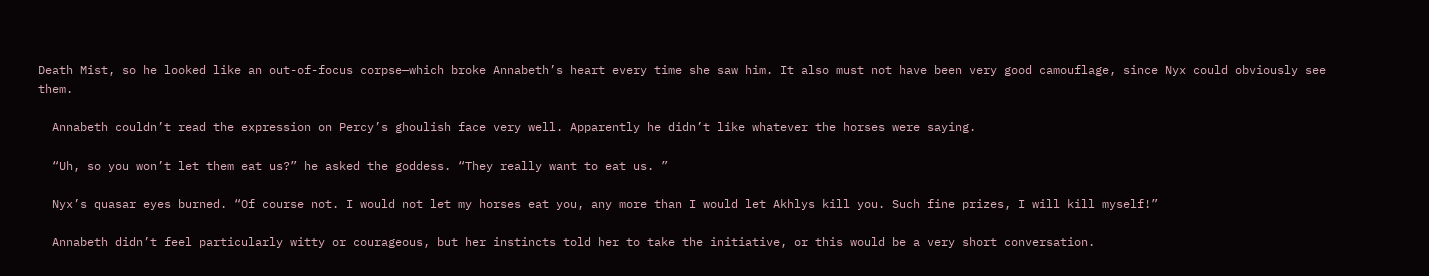Death Mist, so he looked like an out-of-focus corpse—which broke Annabeth’s heart every time she saw him. It also must not have been very good camouflage, since Nyx could obviously see them.

  Annabeth couldn’t read the expression on Percy’s ghoulish face very well. Apparently he didn’t like whatever the horses were saying.

  “Uh, so you won’t let them eat us?” he asked the goddess. “They really want to eat us. ”

  Nyx’s quasar eyes burned. “Of course not. I would not let my horses eat you, any more than I would let Akhlys kill you. Such fine prizes, I will kill myself!”

  Annabeth didn’t feel particularly witty or courageous, but her instincts told her to take the initiative, or this would be a very short conversation.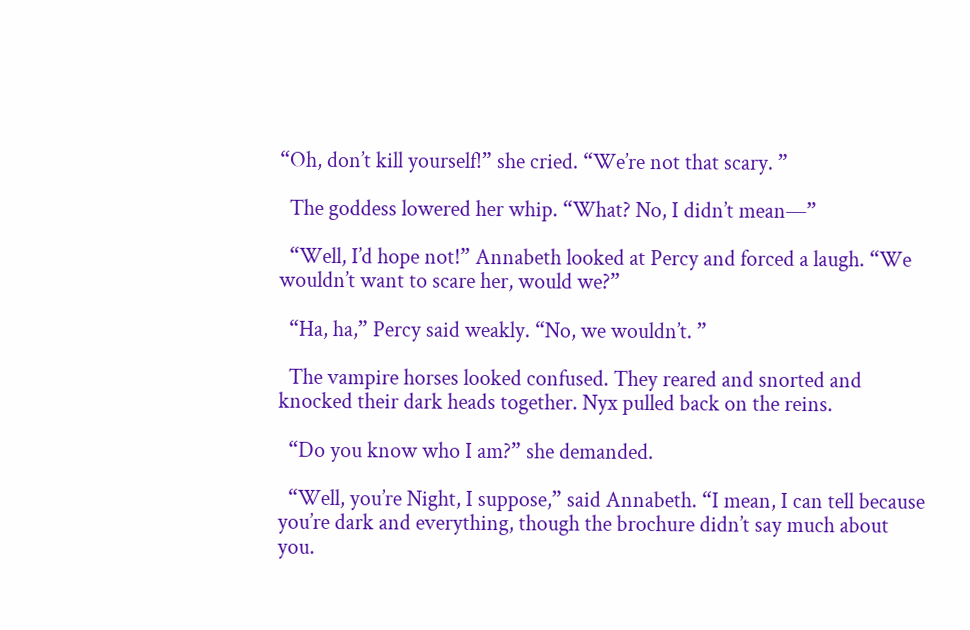“Oh, don’t kill yourself!” she cried. “We’re not that scary. ”

  The goddess lowered her whip. “What? No, I didn’t mean—”

  “Well, I’d hope not!” Annabeth looked at Percy and forced a laugh. “We wouldn’t want to scare her, would we?”

  “Ha, ha,” Percy said weakly. “No, we wouldn’t. ”

  The vampire horses looked confused. They reared and snorted and knocked their dark heads together. Nyx pulled back on the reins.

  “Do you know who I am?” she demanded.

  “Well, you’re Night, I suppose,” said Annabeth. “I mean, I can tell because you’re dark and everything, though the brochure didn’t say much about you.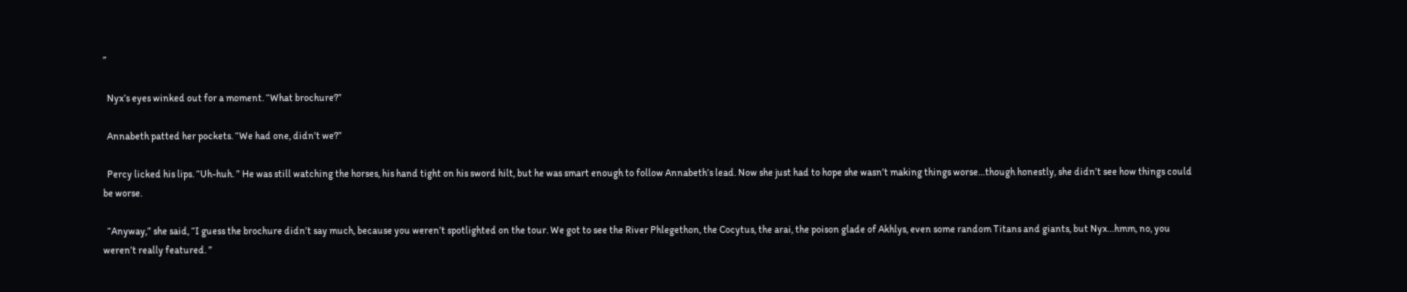”

  Nyx’s eyes winked out for a moment. “What brochure?”

  Annabeth patted her pockets. “We had one, didn’t we?”

  Percy licked his lips. “Uh-huh. ” He was still watching the horses, his hand tight on his sword hilt, but he was smart enough to follow Annabeth’s lead. Now she just had to hope she wasn’t making things worse…though honestly, she didn’t see how things could be worse.

  “Anyway,” she said, “I guess the brochure didn’t say much, because you weren’t spotlighted on the tour. We got to see the River Phlegethon, the Cocytus, the arai, the poison glade of Akhlys, even some random Titans and giants, but Nyx…hmm, no, you weren’t really featured. ”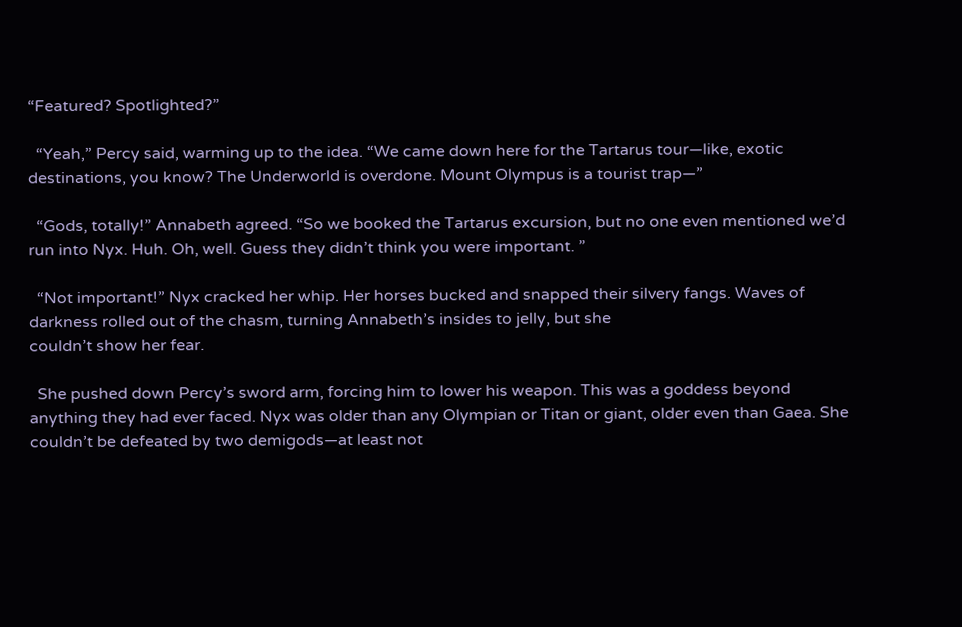“Featured? Spotlighted?”

  “Yeah,” Percy said, warming up to the idea. “We came down here for the Tartarus tour—like, exotic destinations, you know? The Underworld is overdone. Mount Olympus is a tourist trap—”

  “Gods, totally!” Annabeth agreed. “So we booked the Tartarus excursion, but no one even mentioned we’d run into Nyx. Huh. Oh, well. Guess they didn’t think you were important. ”

  “Not important!” Nyx cracked her whip. Her horses bucked and snapped their silvery fangs. Waves of darkness rolled out of the chasm, turning Annabeth’s insides to jelly, but she
couldn’t show her fear.

  She pushed down Percy’s sword arm, forcing him to lower his weapon. This was a goddess beyond anything they had ever faced. Nyx was older than any Olympian or Titan or giant, older even than Gaea. She couldn’t be defeated by two demigods—at least not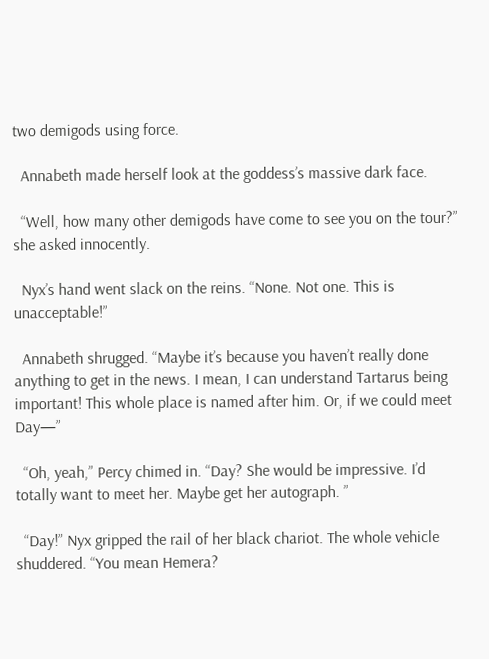two demigods using force.

  Annabeth made herself look at the goddess’s massive dark face.

  “Well, how many other demigods have come to see you on the tour?” she asked innocently.

  Nyx’s hand went slack on the reins. “None. Not one. This is unacceptable!”

  Annabeth shrugged. “Maybe it’s because you haven’t really done anything to get in the news. I mean, I can understand Tartarus being important! This whole place is named after him. Or, if we could meet Day—”

  “Oh, yeah,” Percy chimed in. “Day? She would be impressive. I’d totally want to meet her. Maybe get her autograph. ”

  “Day!” Nyx gripped the rail of her black chariot. The whole vehicle shuddered. “You mean Hemera?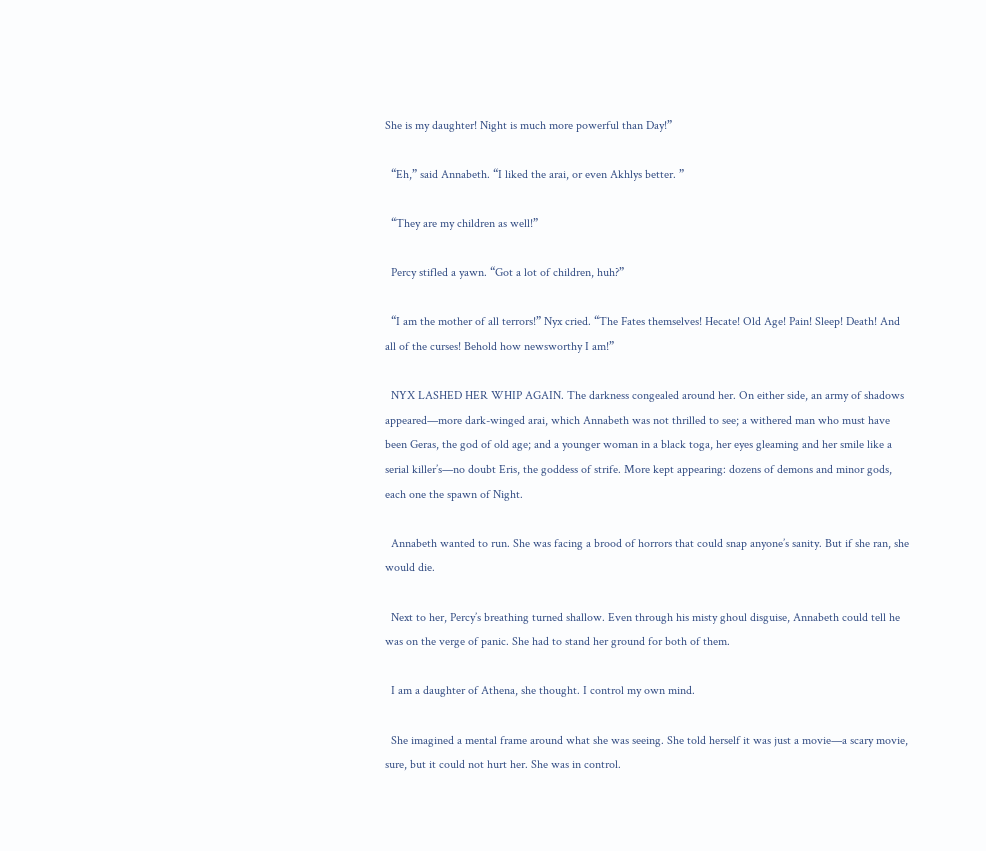She is my daughter! Night is much more powerful than Day!”

  “Eh,” said Annabeth. “I liked the arai, or even Akhlys better. ”

  “They are my children as well!”

  Percy stifled a yawn. “Got a lot of children, huh?”

  “I am the mother of all terrors!” Nyx cried. “The Fates themselves! Hecate! Old Age! Pain! Sleep! Death! And all of the curses! Behold how newsworthy I am!”

  NYX LASHED HER WHIP AGAIN. The darkness congealed around her. On either side, an army of shadows appeared—more dark-winged arai, which Annabeth was not thrilled to see; a withered man who must have been Geras, the god of old age; and a younger woman in a black toga, her eyes gleaming and her smile like a serial killer’s—no doubt Eris, the goddess of strife. More kept appearing: dozens of demons and minor gods, each one the spawn of Night.

  Annabeth wanted to run. She was facing a brood of horrors that could snap anyone’s sanity. But if she ran, she would die.

  Next to her, Percy’s breathing turned shallow. Even through his misty ghoul disguise, Annabeth could tell he was on the verge of panic. She had to stand her ground for both of them.

  I am a daughter of Athena, she thought. I control my own mind.

  She imagined a mental frame around what she was seeing. She told herself it was just a movie—a scary movie, sure, but it could not hurt her. She was in control.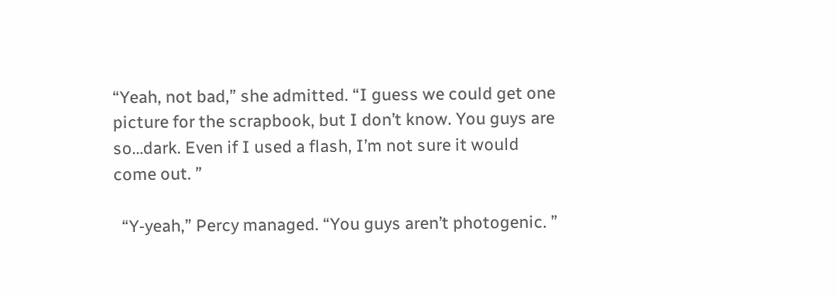“Yeah, not bad,” she admitted. “I guess we could get one picture for the scrapbook, but I don’t know. You guys are so…dark. Even if I used a flash, I’m not sure it would come out. ”

  “Y-yeah,” Percy managed. “You guys aren’t photogenic. ”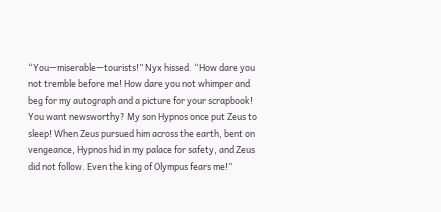“You—miserable—tourists!” Nyx hissed. “How dare you not tremble before me! How dare you not whimper and beg for my autograph and a picture for your scrapbook! You want newsworthy? My son Hypnos once put Zeus to sleep! When Zeus pursued him across the earth, bent on vengeance, Hypnos hid in my palace for safety, and Zeus did not follow. Even the king of Olympus fears me!”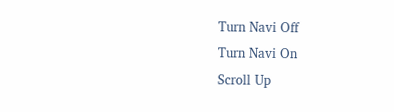Turn Navi Off
Turn Navi On
Scroll Up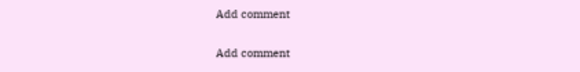Add comment

Add comment